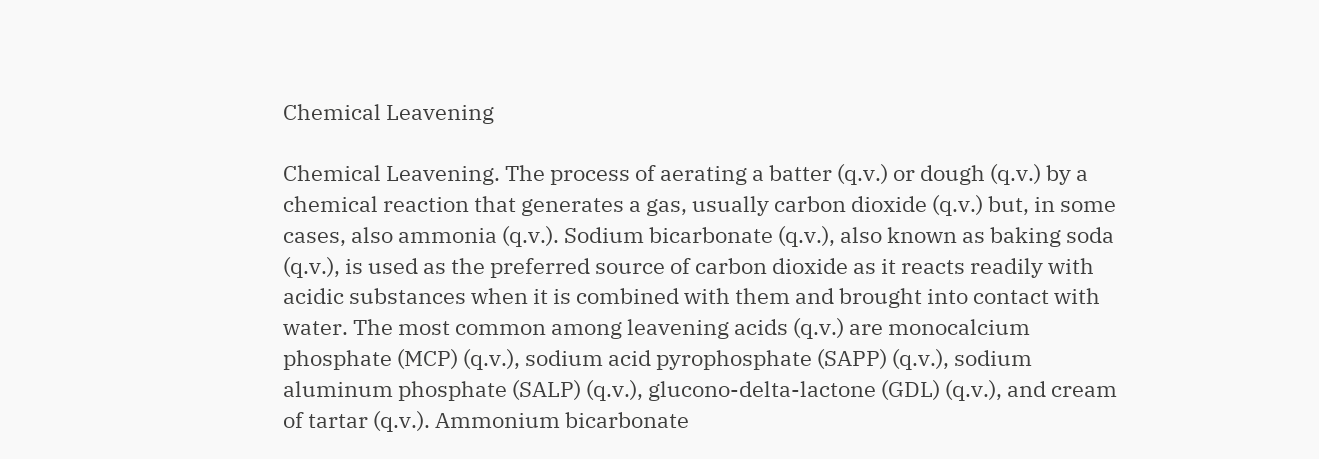Chemical Leavening

Chemical Leavening. The process of aerating a batter (q.v.) or dough (q.v.) by a chemical reaction that generates a gas, usually carbon dioxide (q.v.) but, in some cases, also ammonia (q.v.). Sodium bicarbonate (q.v.), also known as baking soda (q.v.), is used as the preferred source of carbon dioxide as it reacts readily with acidic substances when it is combined with them and brought into contact with water. The most common among leavening acids (q.v.) are monocalcium phosphate (MCP) (q.v.), sodium acid pyrophosphate (SAPP) (q.v.), sodium aluminum phosphate (SALP) (q.v.), glucono-delta-lactone (GDL) (q.v.), and cream of tartar (q.v.). Ammonium bicarbonate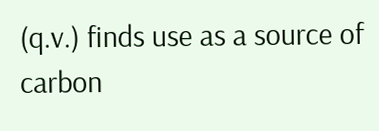(q.v.) finds use as a source of carbon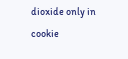dioxide only in cookie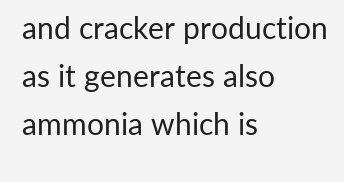and cracker production as it generates also ammonia which is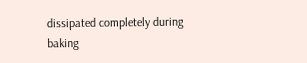dissipated completely during baking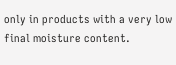only in products with a very low final moisture content.